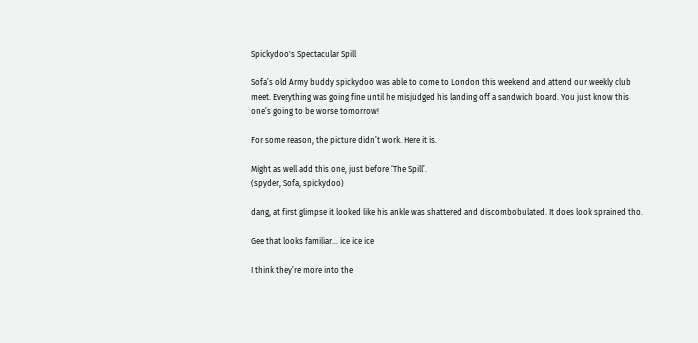Spickydoo's Spectacular Spill

Sofa’s old Army buddy spickydoo was able to come to London this weekend and attend our weekly club meet. Everything was going fine until he misjudged his landing off a sandwich board. You just know this one’s going to be worse tomorrow!

For some reason, the picture didn’t work. Here it is.

Might as well add this one, just before ‘The Spill’.
(spyder, Sofa, spickydoo)

dang, at first glimpse it looked like his ankle was shattered and discombobulated. It does look sprained tho.

Gee that looks familiar… ice ice ice

I think they’re more into the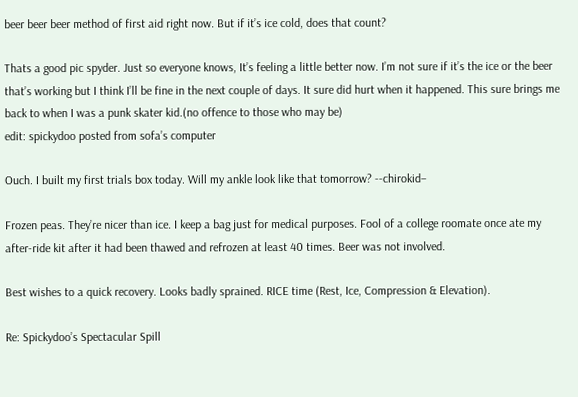beer beer beer method of first aid right now. But if it’s ice cold, does that count?

Thats a good pic spyder. Just so everyone knows, It’s feeling a little better now. I’m not sure if it’s the ice or the beer that’s working but I think I’ll be fine in the next couple of days. It sure did hurt when it happened. This sure brings me back to when I was a punk skater kid.(no offence to those who may be)
edit: spickydoo posted from sofa’s computer

Ouch. I built my first trials box today. Will my ankle look like that tomorrow? --chirokid–

Frozen peas. They’re nicer than ice. I keep a bag just for medical purposes. Fool of a college roomate once ate my after-ride kit after it had been thawed and refrozen at least 40 times. Beer was not involved.

Best wishes to a quick recovery. Looks badly sprained. RICE time (Rest, Ice, Compression & Elevation).

Re: Spickydoo’s Spectacular Spill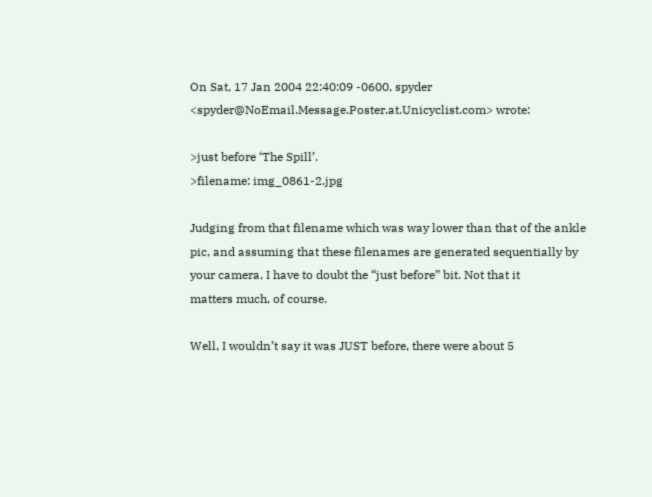On Sat, 17 Jan 2004 22:40:09 -0600, spyder
<spyder@NoEmail.Message.Poster.at.Unicyclist.com> wrote:

>just before ‘The Spill’.
>filename: img_0861-2.jpg

Judging from that filename which was way lower than that of the ankle
pic, and assuming that these filenames are generated sequentially by
your camera, I have to doubt the “just before” bit. Not that it
matters much, of course.

Well, I wouldn’t say it was JUST before, there were about 5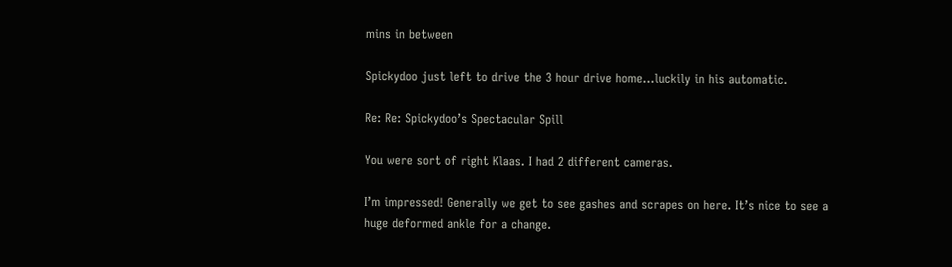mins in between

Spickydoo just left to drive the 3 hour drive home…luckily in his automatic.

Re: Re: Spickydoo’s Spectacular Spill

You were sort of right Klaas. I had 2 different cameras.

I’m impressed! Generally we get to see gashes and scrapes on here. It’s nice to see a huge deformed ankle for a change.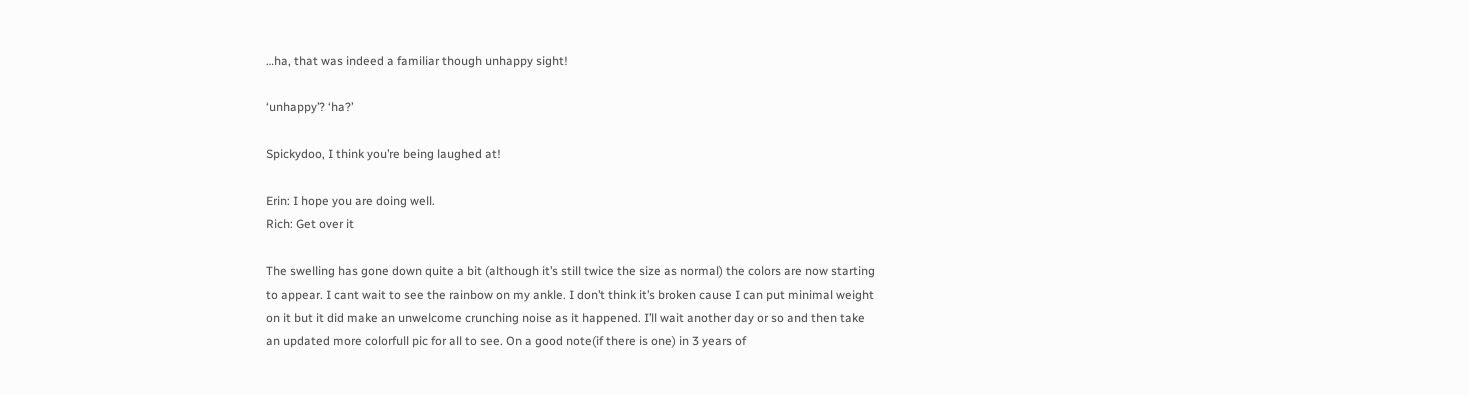…ha, that was indeed a familiar though unhappy sight!

‘unhappy’? ‘ha?’

Spickydoo, I think you’re being laughed at!

Erin: I hope you are doing well.
Rich: Get over it

The swelling has gone down quite a bit (although it’s still twice the size as normal) the colors are now starting to appear. I cant wait to see the rainbow on my ankle. I don’t think it’s broken cause I can put minimal weight on it but it did make an unwelcome crunching noise as it happened. I’ll wait another day or so and then take an updated more colorfull pic for all to see. On a good note(if there is one) in 3 years of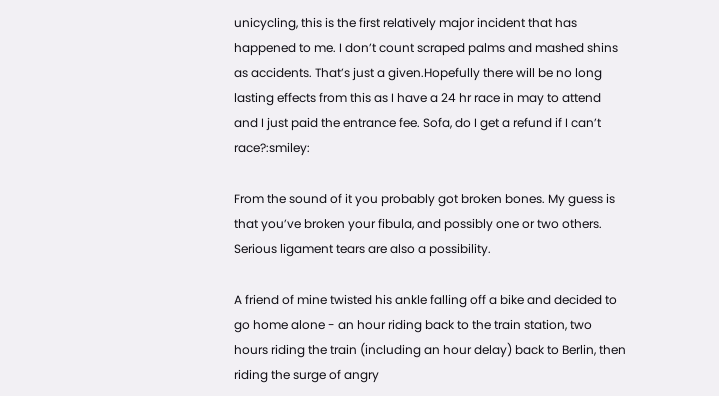unicycling, this is the first relatively major incident that has happened to me. I don’t count scraped palms and mashed shins as accidents. That’s just a given.Hopefully there will be no long lasting effects from this as I have a 24 hr race in may to attend and I just paid the entrance fee. Sofa, do I get a refund if I can’t race?:smiley:

From the sound of it you probably got broken bones. My guess is that you’ve broken your fibula, and possibly one or two others. Serious ligament tears are also a possibility.

A friend of mine twisted his ankle falling off a bike and decided to go home alone - an hour riding back to the train station, two hours riding the train (including an hour delay) back to Berlin, then riding the surge of angry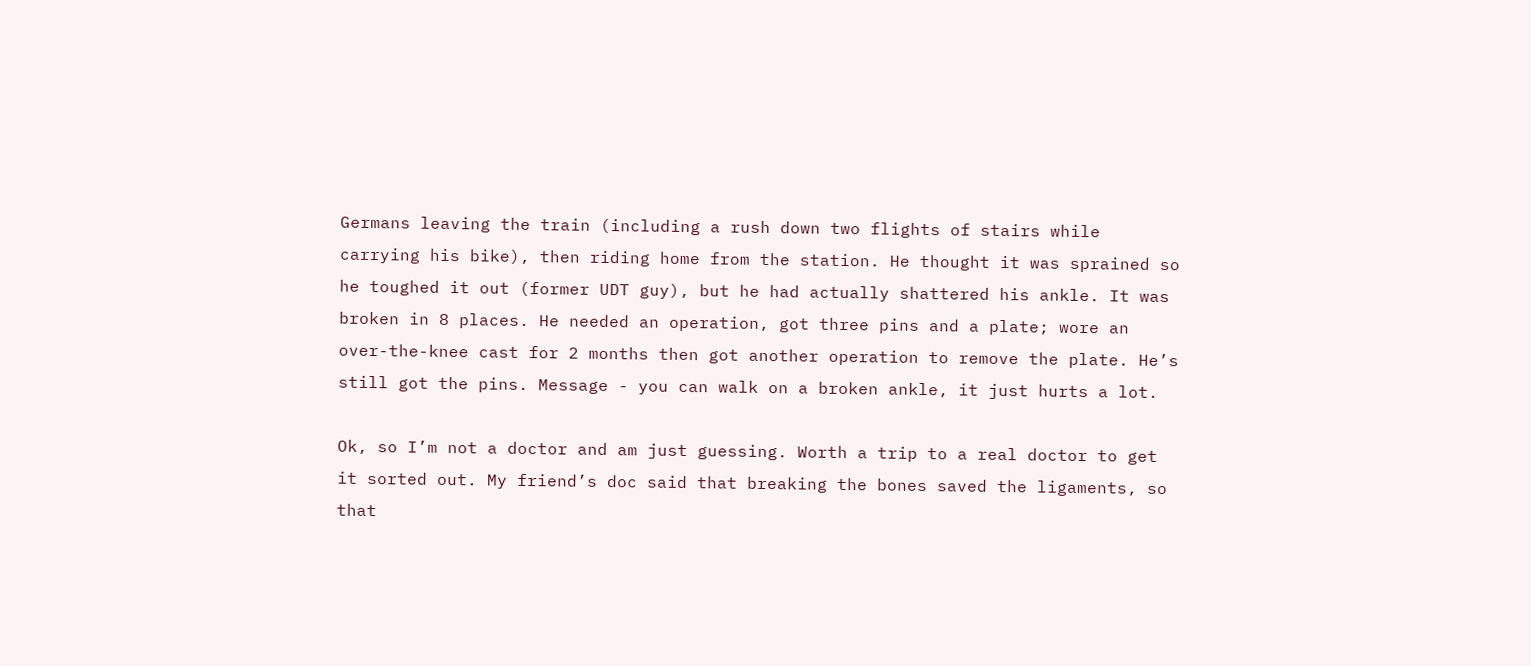Germans leaving the train (including a rush down two flights of stairs while carrying his bike), then riding home from the station. He thought it was sprained so he toughed it out (former UDT guy), but he had actually shattered his ankle. It was broken in 8 places. He needed an operation, got three pins and a plate; wore an over-the-knee cast for 2 months then got another operation to remove the plate. He’s still got the pins. Message - you can walk on a broken ankle, it just hurts a lot.

Ok, so I’m not a doctor and am just guessing. Worth a trip to a real doctor to get it sorted out. My friend’s doc said that breaking the bones saved the ligaments, so that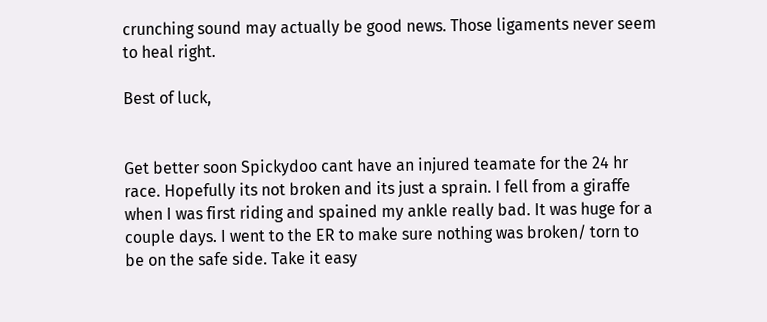crunching sound may actually be good news. Those ligaments never seem to heal right.

Best of luck,


Get better soon Spickydoo cant have an injured teamate for the 24 hr race. Hopefully its not broken and its just a sprain. I fell from a giraffe when I was first riding and spained my ankle really bad. It was huge for a couple days. I went to the ER to make sure nothing was broken/ torn to be on the safe side. Take it easy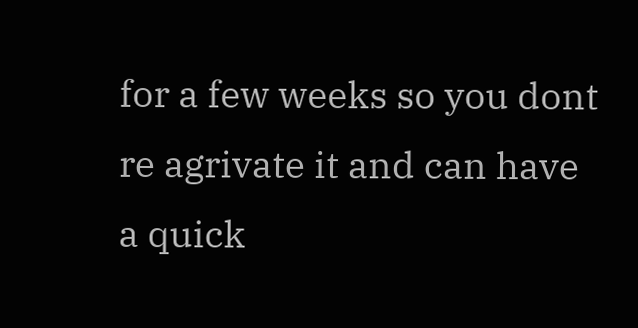for a few weeks so you dont re agrivate it and can have a quick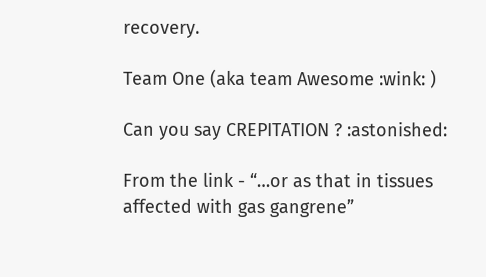recovery.

Team One (aka team Awesome :wink: )

Can you say CREPITATION ? :astonished:

From the link - “…or as that in tissues affected with gas gangrene”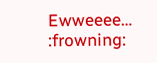Ewweeee… :frowning: